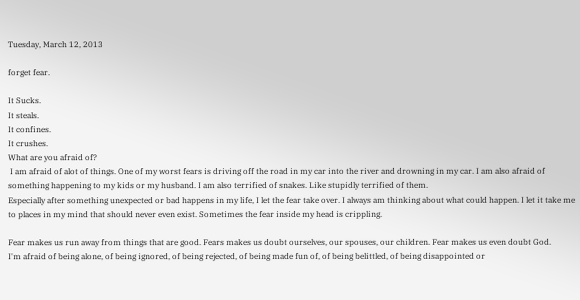Tuesday, March 12, 2013

forget fear.

It Sucks.
It steals.
It confines.
It crushes.
What are you afraid of?
 I am afraid of alot of things. One of my worst fears is driving off the road in my car into the river and drowning in my car. I am also afraid of something happening to my kids or my husband. I am also terrified of snakes. Like stupidly terrified of them.
Especially after something unexpected or bad happens in my life, I let the fear take over. I always am thinking about what could happen. I let it take me to places in my mind that should never even exist. Sometimes the fear inside my head is crippling.

Fear makes us run away from things that are good. Fears makes us doubt ourselves, our spouses, our children. Fear makes us even doubt God.
I'm afraid of being alone, of being ignored, of being rejected, of being made fun of, of being belittled, of being disappointed or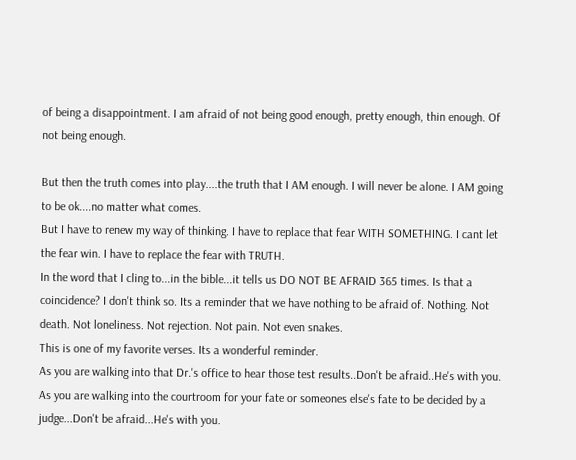of being a disappointment. I am afraid of not being good enough, pretty enough, thin enough. Of not being enough.

But then the truth comes into play....the truth that I AM enough. I will never be alone. I AM going to be ok....no matter what comes.
But I have to renew my way of thinking. I have to replace that fear WITH SOMETHING. I cant let the fear win. I have to replace the fear with TRUTH.
In the word that I cling to...in the bible...it tells us DO NOT BE AFRAID 365 times. Is that a coincidence? I don't think so. Its a reminder that we have nothing to be afraid of. Nothing. Not death. Not loneliness. Not rejection. Not pain. Not even snakes.
This is one of my favorite verses. Its a wonderful reminder.
As you are walking into that Dr.'s office to hear those test results..Don't be afraid..He's with you.
As you are walking into the courtroom for your fate or someones else's fate to be decided by a judge...Don't be afraid...He's with you.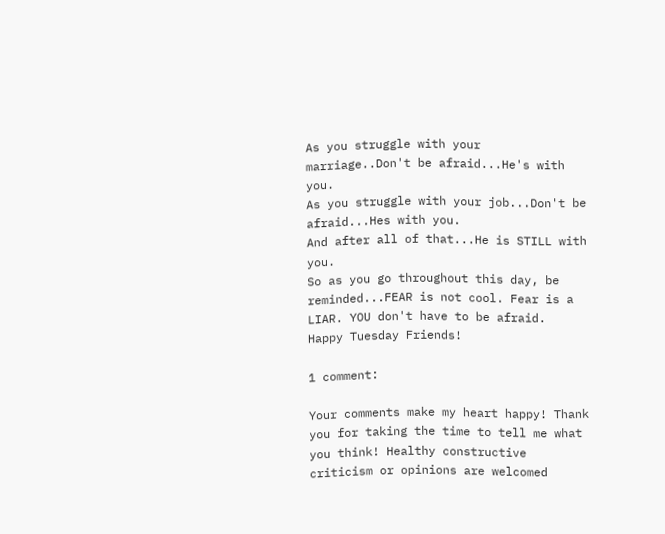As you struggle with your marriage..Don't be afraid...He's with you.
As you struggle with your job...Don't be afraid...Hes with you.
And after all of that...He is STILL with you.
So as you go throughout this day, be reminded...FEAR is not cool. Fear is a LIAR. YOU don't have to be afraid.
Happy Tuesday Friends!

1 comment:

Your comments make my heart happy! Thank you for taking the time to tell me what you think! Healthy constructive criticism or opinions are welcomed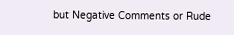but Negative Comments or Rude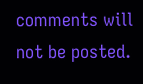comments will not be posted.